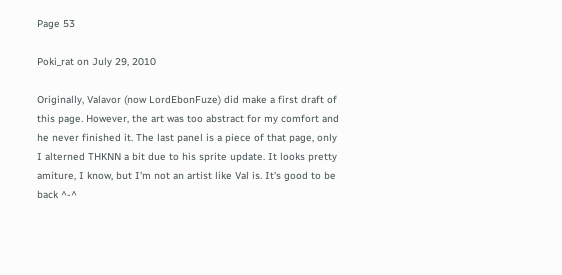Page 53

Poki_rat on July 29, 2010

Originally, Valavor (now LordEbonFuze) did make a first draft of this page. However, the art was too abstract for my comfort and he never finished it. The last panel is a piece of that page, only I alterned THKNN a bit due to his sprite update. It looks pretty amiture, I know, but I'm not an artist like Val is. It's good to be back ^-^